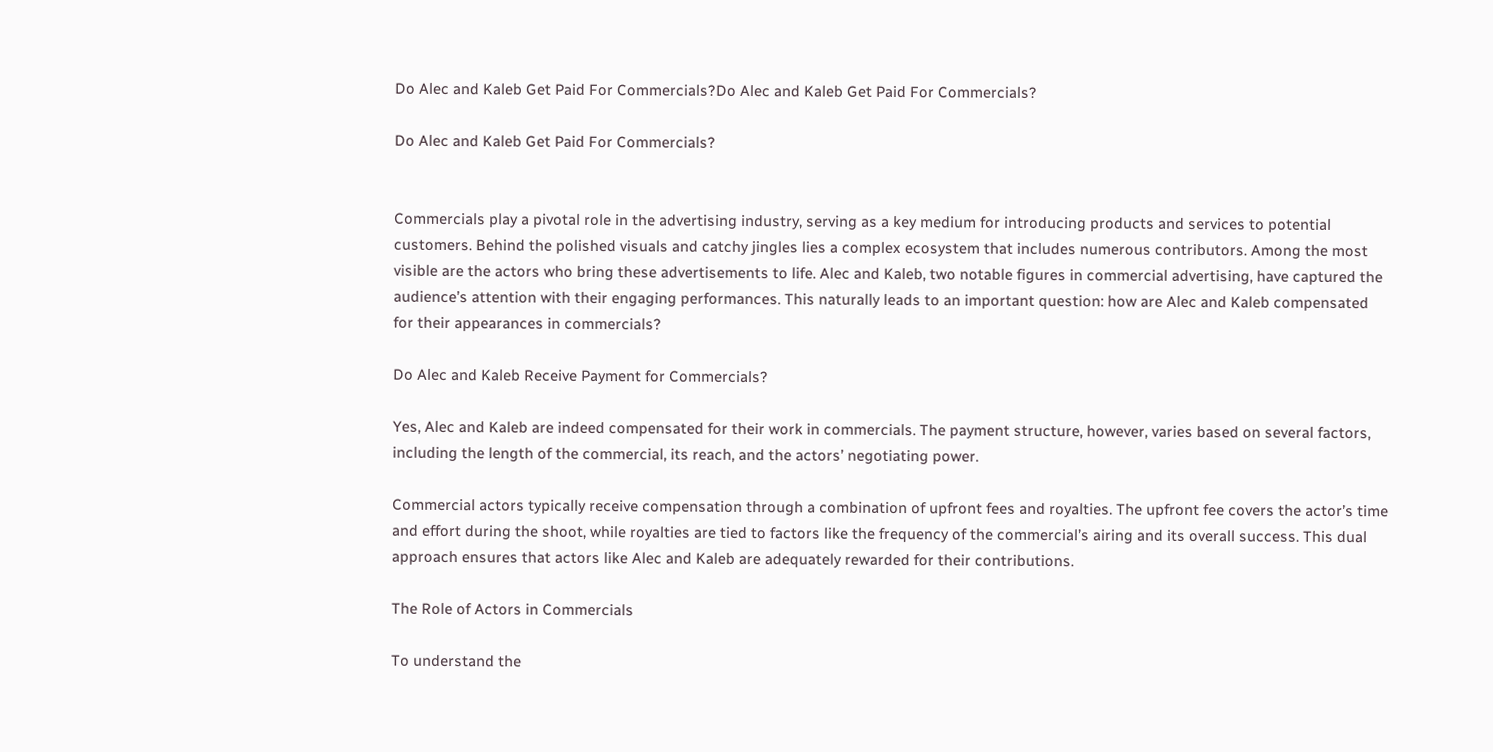Do Alec and Kaleb Get Paid For Commercials?Do Alec and Kaleb Get Paid For Commercials?

Do Alec and Kaleb Get Paid For Commercials?


Commercials play a pivotal role in the advertising industry, serving as a key medium for introducing products and services to potential customers. Behind the polished visuals and catchy jingles lies a complex ecosystem that includes numerous contributors. Among the most visible are the actors who bring these advertisements to life. Alec and Kaleb, two notable figures in commercial advertising, have captured the audience’s attention with their engaging performances. This naturally leads to an important question: how are Alec and Kaleb compensated for their appearances in commercials?

Do Alec and Kaleb Receive Payment for Commercials?

Yes, Alec and Kaleb are indeed compensated for their work in commercials. The payment structure, however, varies based on several factors, including the length of the commercial, its reach, and the actors’ negotiating power.

Commercial actors typically receive compensation through a combination of upfront fees and royalties. The upfront fee covers the actor’s time and effort during the shoot, while royalties are tied to factors like the frequency of the commercial’s airing and its overall success. This dual approach ensures that actors like Alec and Kaleb are adequately rewarded for their contributions.

The Role of Actors in Commercials

To understand the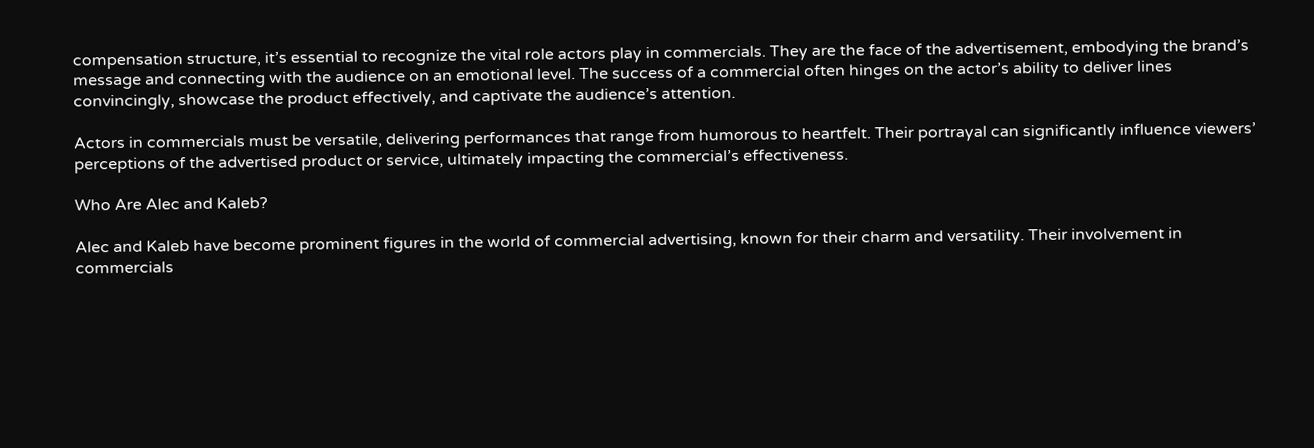compensation structure, it’s essential to recognize the vital role actors play in commercials. They are the face of the advertisement, embodying the brand’s message and connecting with the audience on an emotional level. The success of a commercial often hinges on the actor’s ability to deliver lines convincingly, showcase the product effectively, and captivate the audience’s attention.

Actors in commercials must be versatile, delivering performances that range from humorous to heartfelt. Their portrayal can significantly influence viewers’ perceptions of the advertised product or service, ultimately impacting the commercial’s effectiveness.

Who Are Alec and Kaleb?

Alec and Kaleb have become prominent figures in the world of commercial advertising, known for their charm and versatility. Their involvement in commercials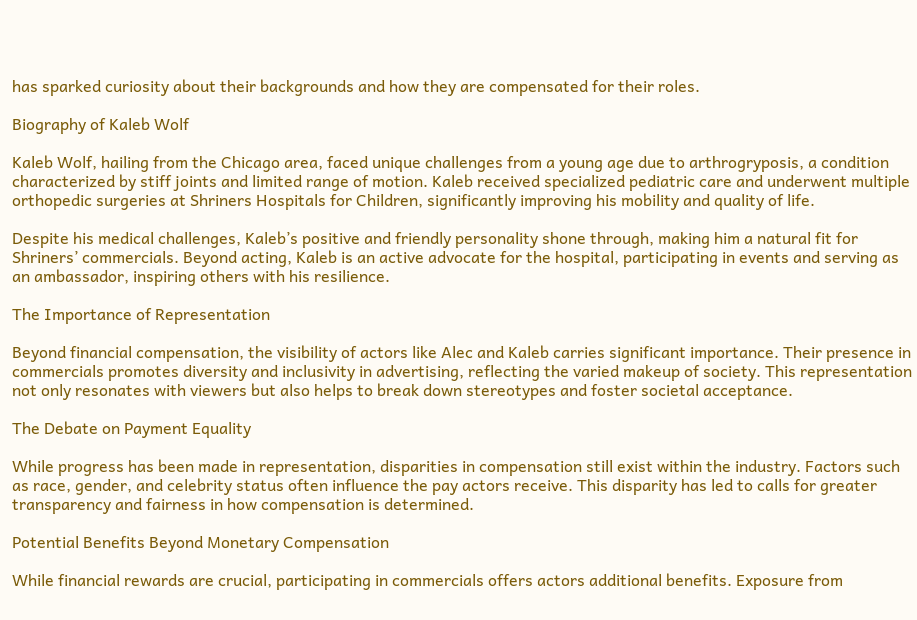has sparked curiosity about their backgrounds and how they are compensated for their roles.

Biography of Kaleb Wolf

Kaleb Wolf, hailing from the Chicago area, faced unique challenges from a young age due to arthrogryposis, a condition characterized by stiff joints and limited range of motion. Kaleb received specialized pediatric care and underwent multiple orthopedic surgeries at Shriners Hospitals for Children, significantly improving his mobility and quality of life.

Despite his medical challenges, Kaleb’s positive and friendly personality shone through, making him a natural fit for Shriners’ commercials. Beyond acting, Kaleb is an active advocate for the hospital, participating in events and serving as an ambassador, inspiring others with his resilience.

The Importance of Representation

Beyond financial compensation, the visibility of actors like Alec and Kaleb carries significant importance. Their presence in commercials promotes diversity and inclusivity in advertising, reflecting the varied makeup of society. This representation not only resonates with viewers but also helps to break down stereotypes and foster societal acceptance.

The Debate on Payment Equality

While progress has been made in representation, disparities in compensation still exist within the industry. Factors such as race, gender, and celebrity status often influence the pay actors receive. This disparity has led to calls for greater transparency and fairness in how compensation is determined.

Potential Benefits Beyond Monetary Compensation

While financial rewards are crucial, participating in commercials offers actors additional benefits. Exposure from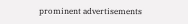prominent advertisements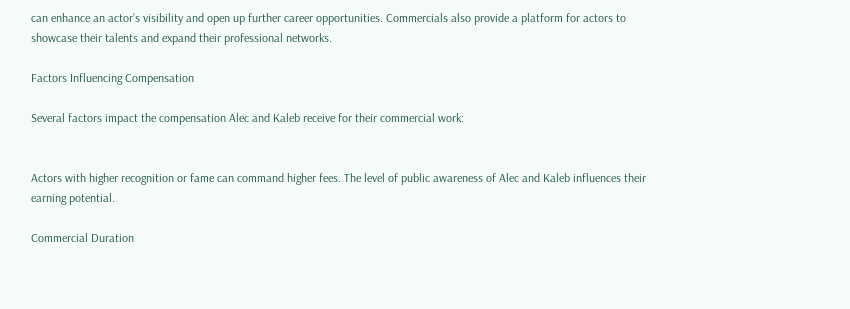can enhance an actor’s visibility and open up further career opportunities. Commercials also provide a platform for actors to showcase their talents and expand their professional networks.

Factors Influencing Compensation

Several factors impact the compensation Alec and Kaleb receive for their commercial work:


Actors with higher recognition or fame can command higher fees. The level of public awareness of Alec and Kaleb influences their earning potential.

Commercial Duration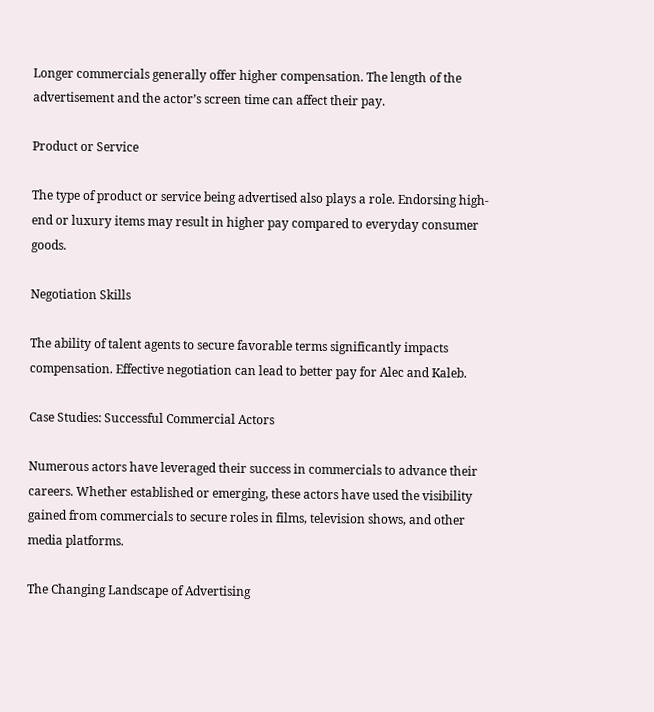Longer commercials generally offer higher compensation. The length of the advertisement and the actor’s screen time can affect their pay.

Product or Service

The type of product or service being advertised also plays a role. Endorsing high-end or luxury items may result in higher pay compared to everyday consumer goods.

Negotiation Skills

The ability of talent agents to secure favorable terms significantly impacts compensation. Effective negotiation can lead to better pay for Alec and Kaleb.

Case Studies: Successful Commercial Actors

Numerous actors have leveraged their success in commercials to advance their careers. Whether established or emerging, these actors have used the visibility gained from commercials to secure roles in films, television shows, and other media platforms.

The Changing Landscape of Advertising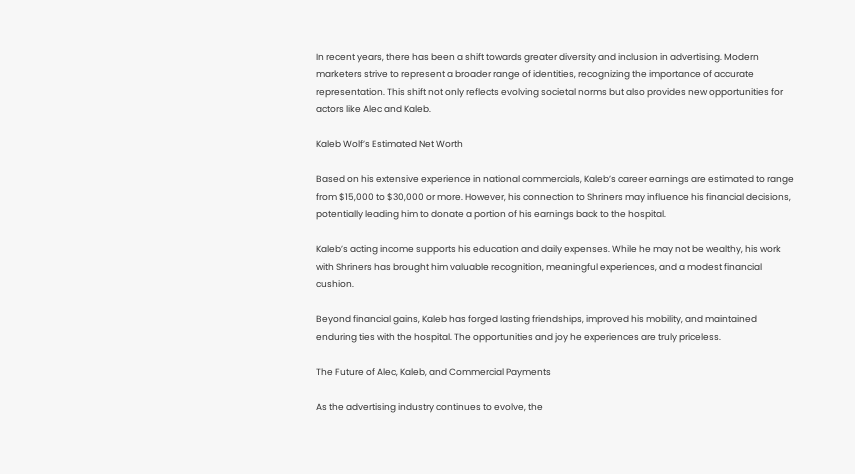In recent years, there has been a shift towards greater diversity and inclusion in advertising. Modern marketers strive to represent a broader range of identities, recognizing the importance of accurate representation. This shift not only reflects evolving societal norms but also provides new opportunities for actors like Alec and Kaleb.

Kaleb Wolf’s Estimated Net Worth

Based on his extensive experience in national commercials, Kaleb’s career earnings are estimated to range from $15,000 to $30,000 or more. However, his connection to Shriners may influence his financial decisions, potentially leading him to donate a portion of his earnings back to the hospital.

Kaleb’s acting income supports his education and daily expenses. While he may not be wealthy, his work with Shriners has brought him valuable recognition, meaningful experiences, and a modest financial cushion.

Beyond financial gains, Kaleb has forged lasting friendships, improved his mobility, and maintained enduring ties with the hospital. The opportunities and joy he experiences are truly priceless.

The Future of Alec, Kaleb, and Commercial Payments

As the advertising industry continues to evolve, the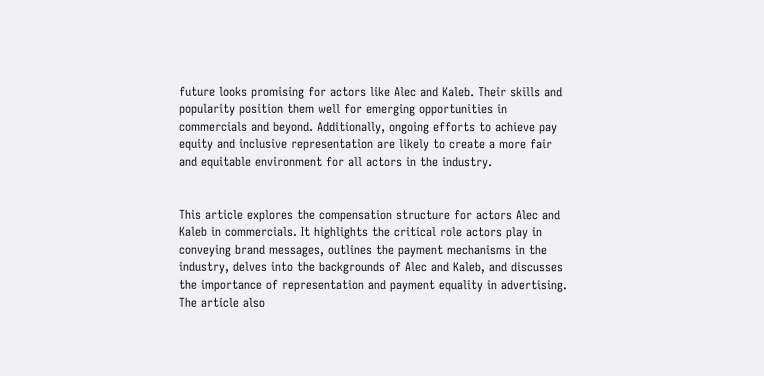future looks promising for actors like Alec and Kaleb. Their skills and popularity position them well for emerging opportunities in commercials and beyond. Additionally, ongoing efforts to achieve pay equity and inclusive representation are likely to create a more fair and equitable environment for all actors in the industry.


This article explores the compensation structure for actors Alec and Kaleb in commercials. It highlights the critical role actors play in conveying brand messages, outlines the payment mechanisms in the industry, delves into the backgrounds of Alec and Kaleb, and discusses the importance of representation and payment equality in advertising. The article also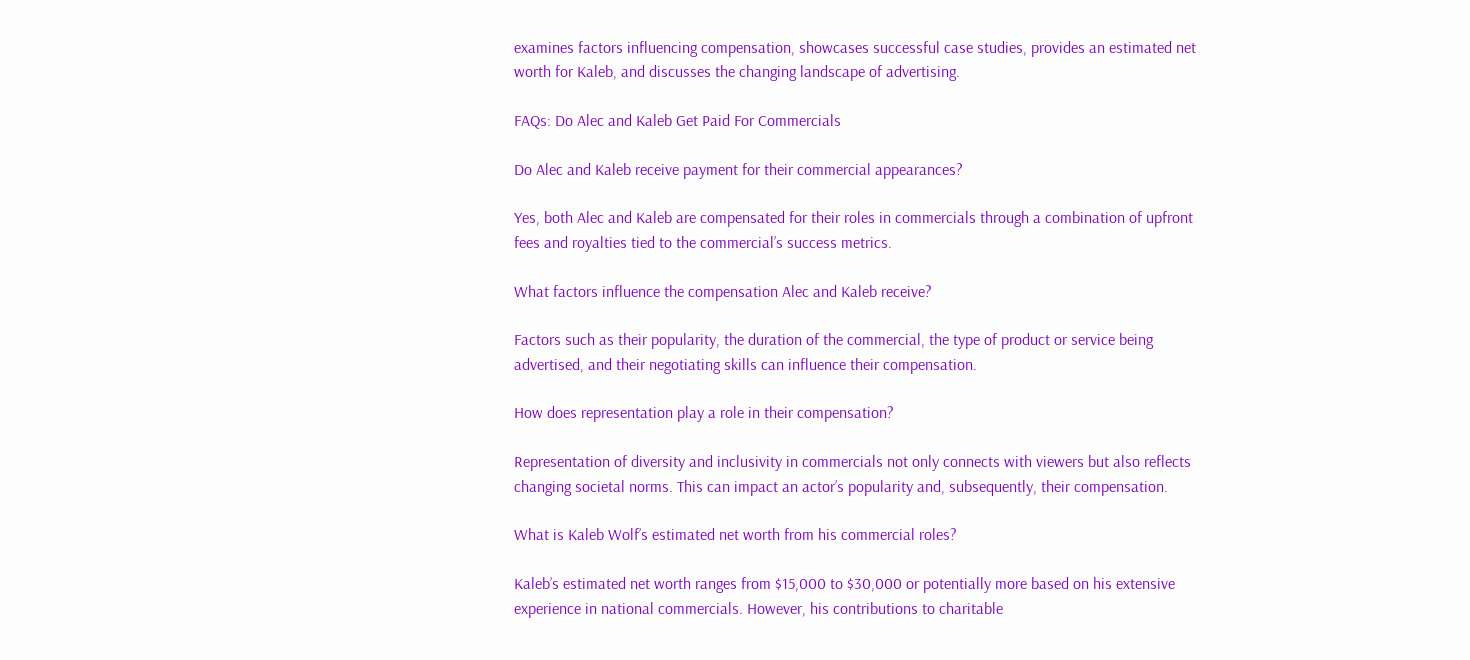examines factors influencing compensation, showcases successful case studies, provides an estimated net worth for Kaleb, and discusses the changing landscape of advertising.

FAQs: Do Alec and Kaleb Get Paid For Commercials

Do Alec and Kaleb receive payment for their commercial appearances?

Yes, both Alec and Kaleb are compensated for their roles in commercials through a combination of upfront fees and royalties tied to the commercial’s success metrics.

What factors influence the compensation Alec and Kaleb receive?

Factors such as their popularity, the duration of the commercial, the type of product or service being advertised, and their negotiating skills can influence their compensation.

How does representation play a role in their compensation?

Representation of diversity and inclusivity in commercials not only connects with viewers but also reflects changing societal norms. This can impact an actor’s popularity and, subsequently, their compensation.

What is Kaleb Wolf’s estimated net worth from his commercial roles?

Kaleb’s estimated net worth ranges from $15,000 to $30,000 or potentially more based on his extensive experience in national commercials. However, his contributions to charitable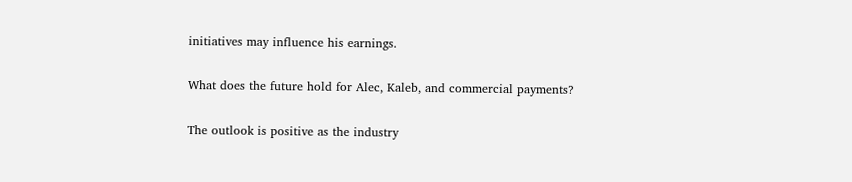initiatives may influence his earnings.

What does the future hold for Alec, Kaleb, and commercial payments?

The outlook is positive as the industry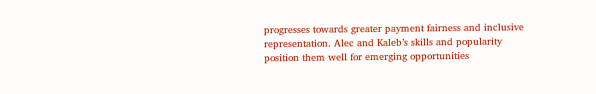progresses towards greater payment fairness and inclusive representation. Alec and Kaleb’s skills and popularity position them well for emerging opportunities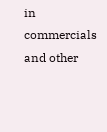in commercials and other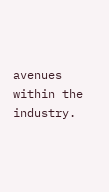avenues within the industry.